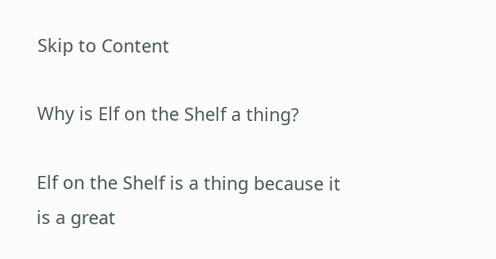Skip to Content

Why is Elf on the Shelf a thing?

Elf on the Shelf is a thing because it is a great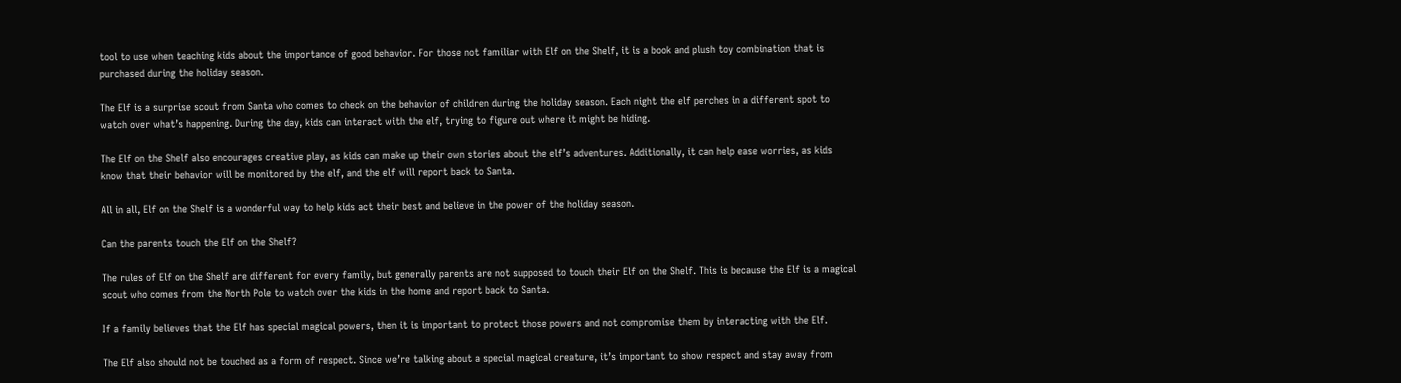tool to use when teaching kids about the importance of good behavior. For those not familiar with Elf on the Shelf, it is a book and plush toy combination that is purchased during the holiday season.

The Elf is a surprise scout from Santa who comes to check on the behavior of children during the holiday season. Each night the elf perches in a different spot to watch over what’s happening. During the day, kids can interact with the elf, trying to figure out where it might be hiding.

The Elf on the Shelf also encourages creative play, as kids can make up their own stories about the elf’s adventures. Additionally, it can help ease worries, as kids know that their behavior will be monitored by the elf, and the elf will report back to Santa.

All in all, Elf on the Shelf is a wonderful way to help kids act their best and believe in the power of the holiday season.

Can the parents touch the Elf on the Shelf?

The rules of Elf on the Shelf are different for every family, but generally parents are not supposed to touch their Elf on the Shelf. This is because the Elf is a magical scout who comes from the North Pole to watch over the kids in the home and report back to Santa.

If a family believes that the Elf has special magical powers, then it is important to protect those powers and not compromise them by interacting with the Elf.

The Elf also should not be touched as a form of respect. Since we’re talking about a special magical creature, it’s important to show respect and stay away from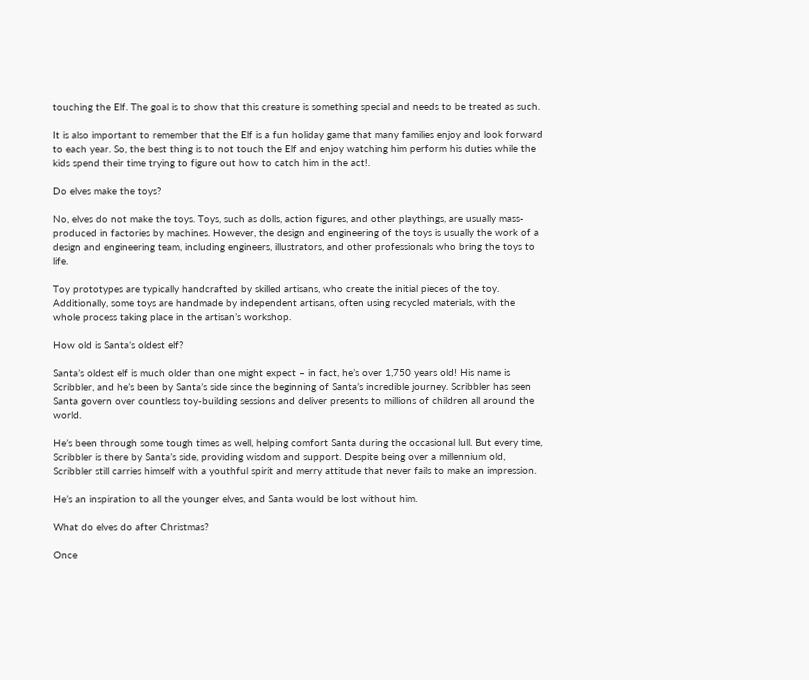touching the Elf. The goal is to show that this creature is something special and needs to be treated as such.

It is also important to remember that the Elf is a fun holiday game that many families enjoy and look forward to each year. So, the best thing is to not touch the Elf and enjoy watching him perform his duties while the kids spend their time trying to figure out how to catch him in the act!.

Do elves make the toys?

No, elves do not make the toys. Toys, such as dolls, action figures, and other playthings, are usually mass-produced in factories by machines. However, the design and engineering of the toys is usually the work of a design and engineering team, including engineers, illustrators, and other professionals who bring the toys to life.

Toy prototypes are typically handcrafted by skilled artisans, who create the initial pieces of the toy. Additionally, some toys are handmade by independent artisans, often using recycled materials, with the whole process taking place in the artisan’s workshop.

How old is Santa’s oldest elf?

Santa’s oldest elf is much older than one might expect – in fact, he’s over 1,750 years old! His name is Scribbler, and he’s been by Santa’s side since the beginning of Santa’s incredible journey. Scribbler has seen Santa govern over countless toy-building sessions and deliver presents to millions of children all around the world.

He’s been through some tough times as well, helping comfort Santa during the occasional lull. But every time, Scribbler is there by Santa’s side, providing wisdom and support. Despite being over a millennium old, Scribbler still carries himself with a youthful spirit and merry attitude that never fails to make an impression.

He’s an inspiration to all the younger elves, and Santa would be lost without him.

What do elves do after Christmas?

Once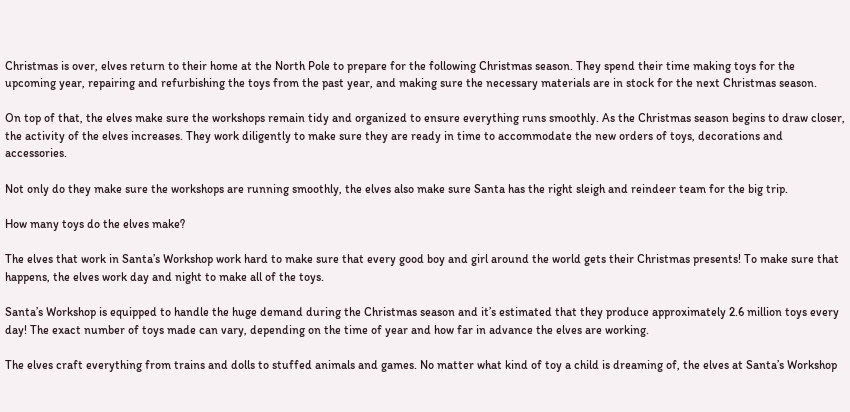Christmas is over, elves return to their home at the North Pole to prepare for the following Christmas season. They spend their time making toys for the upcoming year, repairing and refurbishing the toys from the past year, and making sure the necessary materials are in stock for the next Christmas season.

On top of that, the elves make sure the workshops remain tidy and organized to ensure everything runs smoothly. As the Christmas season begins to draw closer, the activity of the elves increases. They work diligently to make sure they are ready in time to accommodate the new orders of toys, decorations and accessories.

Not only do they make sure the workshops are running smoothly, the elves also make sure Santa has the right sleigh and reindeer team for the big trip.

How many toys do the elves make?

The elves that work in Santa’s Workshop work hard to make sure that every good boy and girl around the world gets their Christmas presents! To make sure that happens, the elves work day and night to make all of the toys.

Santa’s Workshop is equipped to handle the huge demand during the Christmas season and it’s estimated that they produce approximately 2.6 million toys every day! The exact number of toys made can vary, depending on the time of year and how far in advance the elves are working.

The elves craft everything from trains and dolls to stuffed animals and games. No matter what kind of toy a child is dreaming of, the elves at Santa’s Workshop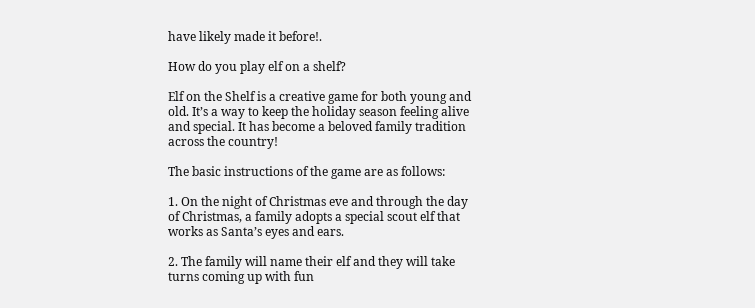have likely made it before!.

How do you play elf on a shelf?

Elf on the Shelf is a creative game for both young and old. It’s a way to keep the holiday season feeling alive and special. It has become a beloved family tradition across the country!

The basic instructions of the game are as follows:

1. On the night of Christmas eve and through the day of Christmas, a family adopts a special scout elf that works as Santa’s eyes and ears.

2. The family will name their elf and they will take turns coming up with fun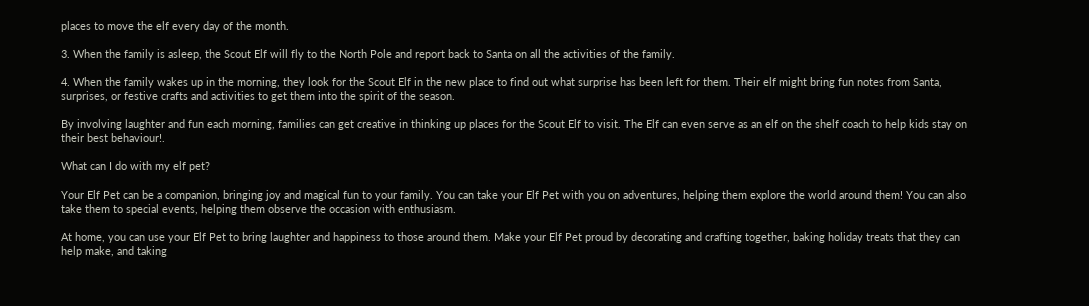places to move the elf every day of the month.

3. When the family is asleep, the Scout Elf will fly to the North Pole and report back to Santa on all the activities of the family.

4. When the family wakes up in the morning, they look for the Scout Elf in the new place to find out what surprise has been left for them. Their elf might bring fun notes from Santa, surprises, or festive crafts and activities to get them into the spirit of the season.

By involving laughter and fun each morning, families can get creative in thinking up places for the Scout Elf to visit. The Elf can even serve as an elf on the shelf coach to help kids stay on their best behaviour!.

What can I do with my elf pet?

Your Elf Pet can be a companion, bringing joy and magical fun to your family. You can take your Elf Pet with you on adventures, helping them explore the world around them! You can also take them to special events, helping them observe the occasion with enthusiasm.

At home, you can use your Elf Pet to bring laughter and happiness to those around them. Make your Elf Pet proud by decorating and crafting together, baking holiday treats that they can help make, and taking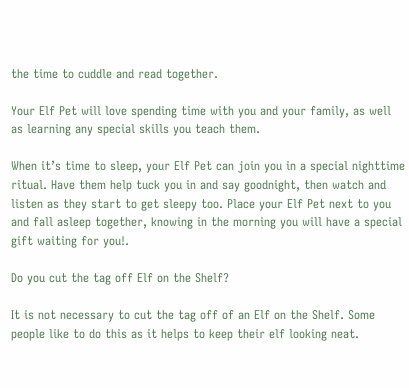the time to cuddle and read together.

Your Elf Pet will love spending time with you and your family, as well as learning any special skills you teach them.

When it’s time to sleep, your Elf Pet can join you in a special nighttime ritual. Have them help tuck you in and say goodnight, then watch and listen as they start to get sleepy too. Place your Elf Pet next to you and fall asleep together, knowing in the morning you will have a special gift waiting for you!.

Do you cut the tag off Elf on the Shelf?

It is not necessary to cut the tag off of an Elf on the Shelf. Some people like to do this as it helps to keep their elf looking neat.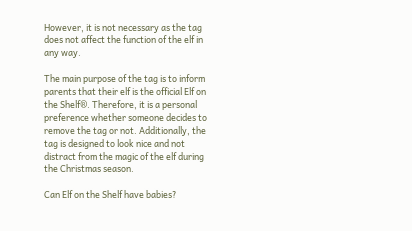However, it is not necessary as the tag does not affect the function of the elf in any way.

The main purpose of the tag is to inform parents that their elf is the official Elf on the Shelf®. Therefore, it is a personal preference whether someone decides to remove the tag or not. Additionally, the tag is designed to look nice and not distract from the magic of the elf during the Christmas season.

Can Elf on the Shelf have babies?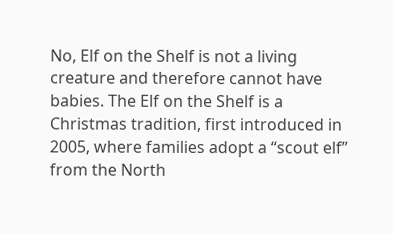No, Elf on the Shelf is not a living creature and therefore cannot have babies. The Elf on the Shelf is a Christmas tradition, first introduced in 2005, where families adopt a “scout elf” from the North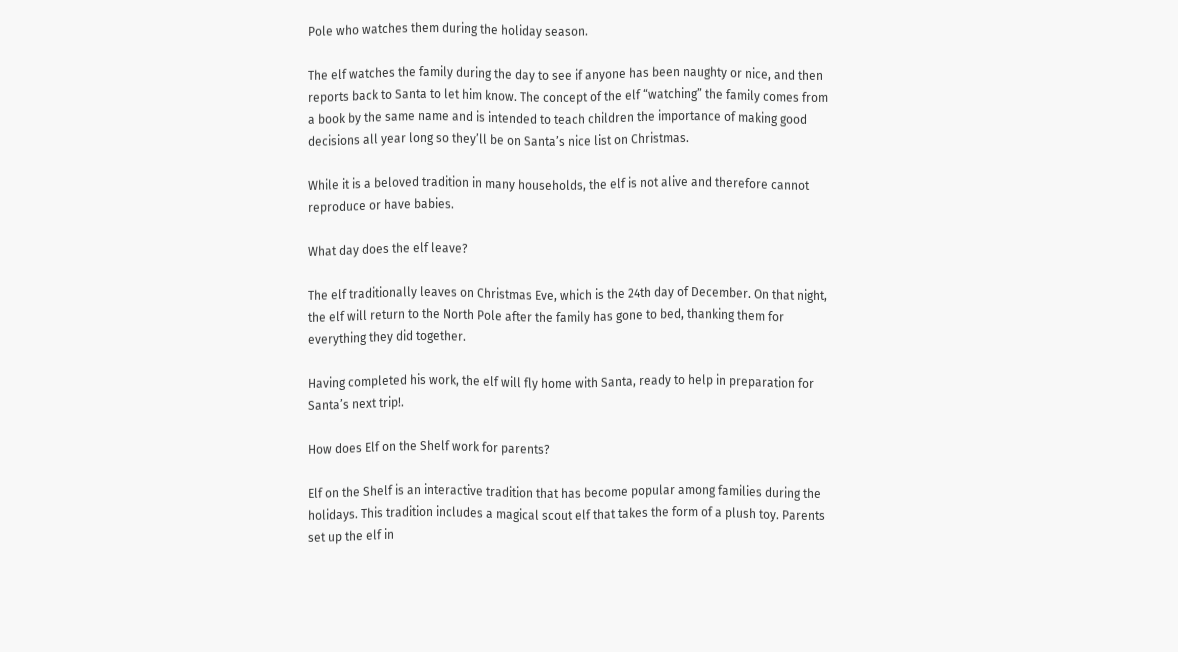Pole who watches them during the holiday season.

The elf watches the family during the day to see if anyone has been naughty or nice, and then reports back to Santa to let him know. The concept of the elf “watching” the family comes from a book by the same name and is intended to teach children the importance of making good decisions all year long so they’ll be on Santa’s nice list on Christmas.

While it is a beloved tradition in many households, the elf is not alive and therefore cannot reproduce or have babies.

What day does the elf leave?

The elf traditionally leaves on Christmas Eve, which is the 24th day of December. On that night, the elf will return to the North Pole after the family has gone to bed, thanking them for everything they did together.

Having completed his work, the elf will fly home with Santa, ready to help in preparation for Santa’s next trip!.

How does Elf on the Shelf work for parents?

Elf on the Shelf is an interactive tradition that has become popular among families during the holidays. This tradition includes a magical scout elf that takes the form of a plush toy. Parents set up the elf in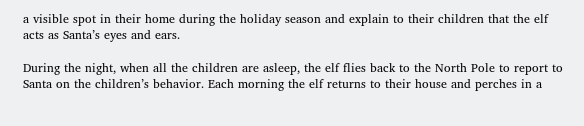a visible spot in their home during the holiday season and explain to their children that the elf acts as Santa’s eyes and ears.

During the night, when all the children are asleep, the elf flies back to the North Pole to report to Santa on the children’s behavior. Each morning the elf returns to their house and perches in a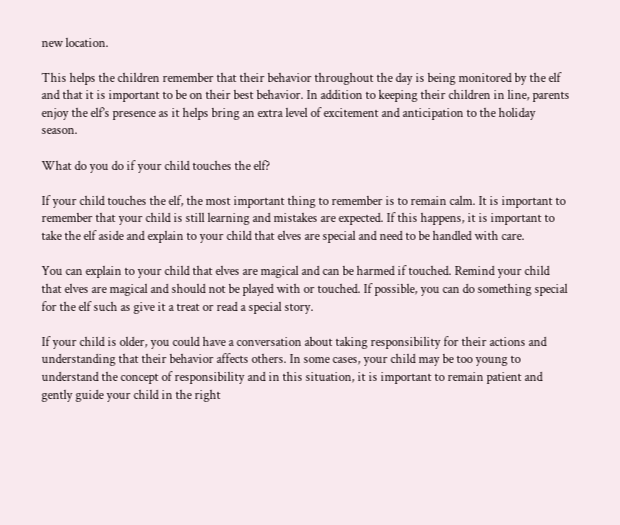new location.

This helps the children remember that their behavior throughout the day is being monitored by the elf and that it is important to be on their best behavior. In addition to keeping their children in line, parents enjoy the elf’s presence as it helps bring an extra level of excitement and anticipation to the holiday season.

What do you do if your child touches the elf?

If your child touches the elf, the most important thing to remember is to remain calm. It is important to remember that your child is still learning and mistakes are expected. If this happens, it is important to take the elf aside and explain to your child that elves are special and need to be handled with care.

You can explain to your child that elves are magical and can be harmed if touched. Remind your child that elves are magical and should not be played with or touched. If possible, you can do something special for the elf such as give it a treat or read a special story.

If your child is older, you could have a conversation about taking responsibility for their actions and understanding that their behavior affects others. In some cases, your child may be too young to understand the concept of responsibility and in this situation, it is important to remain patient and gently guide your child in the right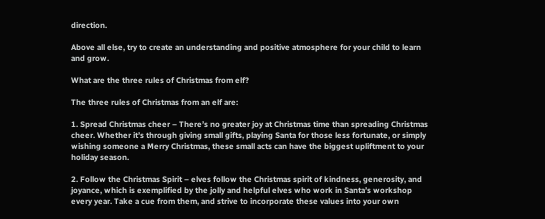direction.

Above all else, try to create an understanding and positive atmosphere for your child to learn and grow.

What are the three rules of Christmas from elf?

The three rules of Christmas from an elf are:

1. Spread Christmas cheer – There’s no greater joy at Christmas time than spreading Christmas cheer. Whether it’s through giving small gifts, playing Santa for those less fortunate, or simply wishing someone a Merry Christmas, these small acts can have the biggest upliftment to your holiday season.

2. Follow the Christmas Spirit – elves follow the Christmas spirit of kindness, generosity, and joyance, which is exemplified by the jolly and helpful elves who work in Santa’s workshop every year. Take a cue from them, and strive to incorporate these values into your own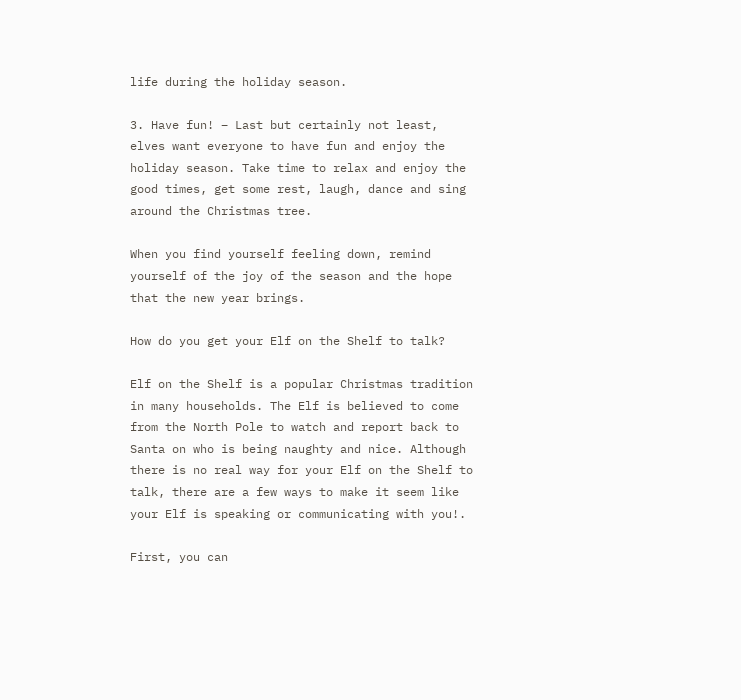life during the holiday season.

3. Have fun! – Last but certainly not least, elves want everyone to have fun and enjoy the holiday season. Take time to relax and enjoy the good times, get some rest, laugh, dance and sing around the Christmas tree.

When you find yourself feeling down, remind yourself of the joy of the season and the hope that the new year brings.

How do you get your Elf on the Shelf to talk?

Elf on the Shelf is a popular Christmas tradition in many households. The Elf is believed to come from the North Pole to watch and report back to Santa on who is being naughty and nice. Although there is no real way for your Elf on the Shelf to talk, there are a few ways to make it seem like your Elf is speaking or communicating with you!.

First, you can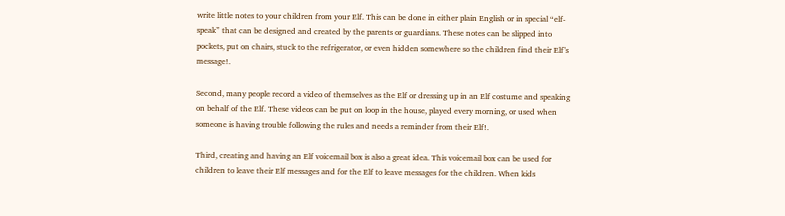write little notes to your children from your Elf. This can be done in either plain English or in special “elf-speak” that can be designed and created by the parents or guardians. These notes can be slipped into pockets, put on chairs, stuck to the refrigerator, or even hidden somewhere so the children find their Elf’s message!.

Second, many people record a video of themselves as the Elf or dressing up in an Elf costume and speaking on behalf of the Elf. These videos can be put on loop in the house, played every morning, or used when someone is having trouble following the rules and needs a reminder from their Elf!.

Third, creating and having an Elf voicemail box is also a great idea. This voicemail box can be used for children to leave their Elf messages and for the Elf to leave messages for the children. When kids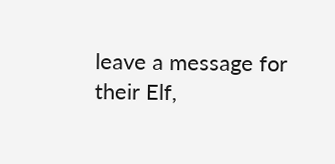leave a message for their Elf,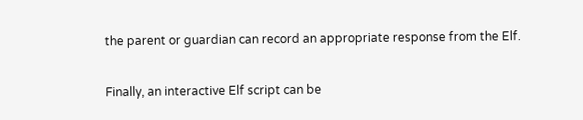the parent or guardian can record an appropriate response from the Elf.

Finally, an interactive Elf script can be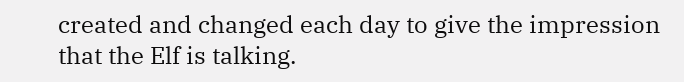created and changed each day to give the impression that the Elf is talking.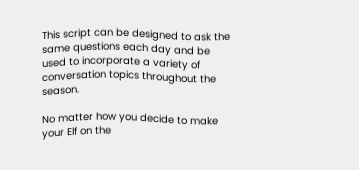This script can be designed to ask the same questions each day and be used to incorporate a variety of conversation topics throughout the season.

No matter how you decide to make your Elf on the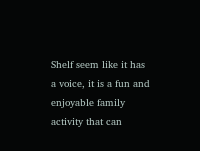Shelf seem like it has a voice, it is a fun and enjoyable family activity that can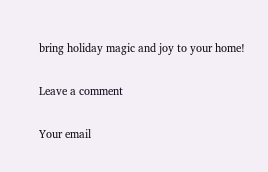bring holiday magic and joy to your home!

Leave a comment

Your email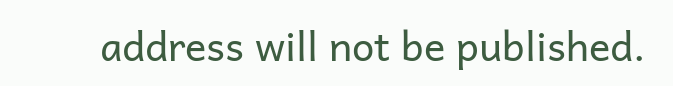address will not be published.